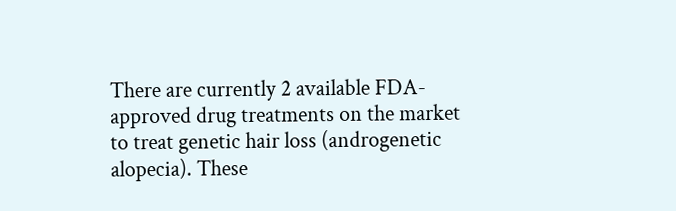There are currently 2 available FDA-approved drug treatments on the market to treat genetic hair loss (androgenetic alopecia). These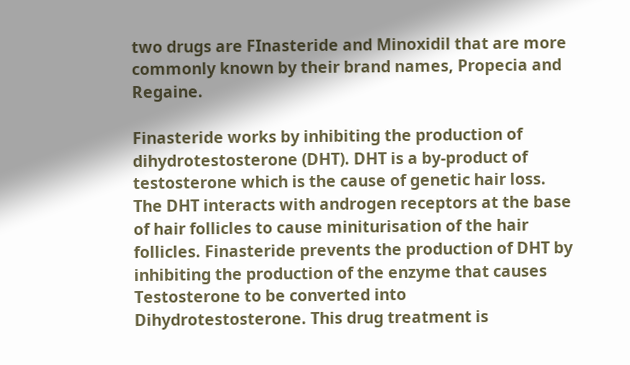two drugs are FInasteride and Minoxidil that are more commonly known by their brand names, Propecia and Regaine.

Finasteride works by inhibiting the production of dihydrotestosterone (DHT). DHT is a by-product of testosterone which is the cause of genetic hair loss. The DHT interacts with androgen receptors at the base of hair follicles to cause miniturisation of the hair follicles. Finasteride prevents the production of DHT by inhibiting the production of the enzyme that causes Testosterone to be converted into Dihydrotestosterone. This drug treatment is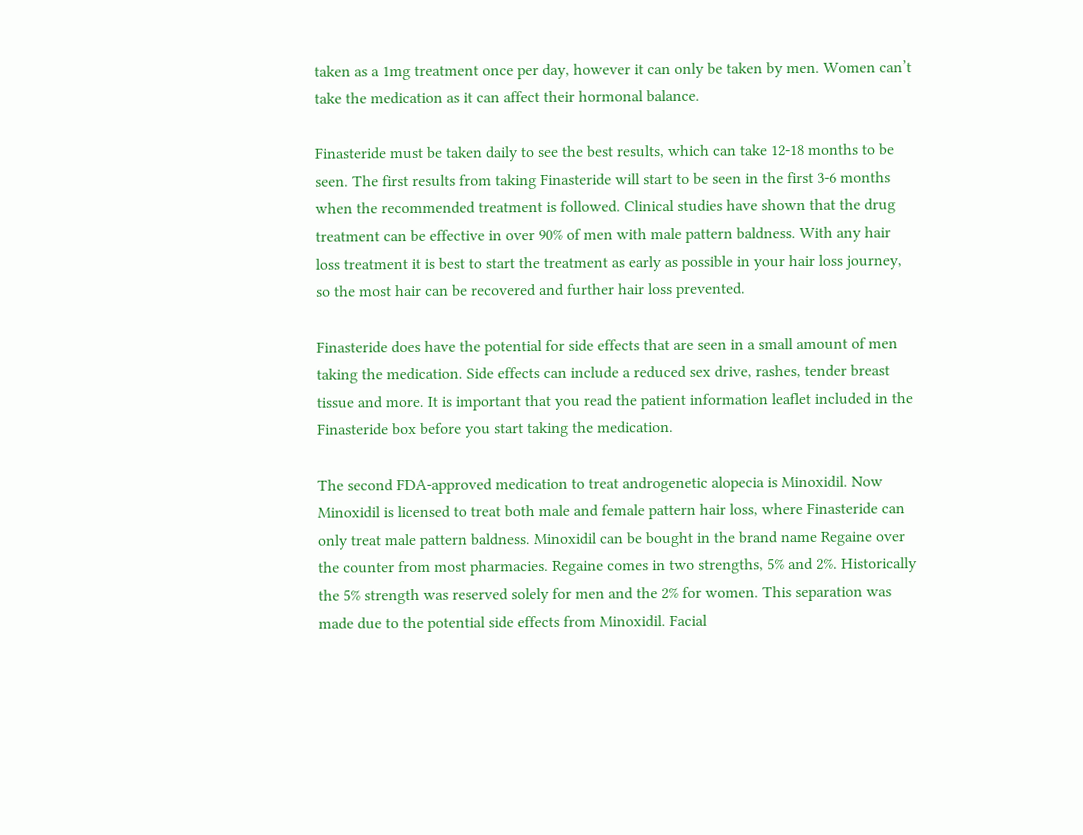taken as a 1mg treatment once per day, however it can only be taken by men. Women can’t take the medication as it can affect their hormonal balance.

Finasteride must be taken daily to see the best results, which can take 12-18 months to be seen. The first results from taking Finasteride will start to be seen in the first 3-6 months when the recommended treatment is followed. Clinical studies have shown that the drug treatment can be effective in over 90% of men with male pattern baldness. With any hair loss treatment it is best to start the treatment as early as possible in your hair loss journey, so the most hair can be recovered and further hair loss prevented.

Finasteride does have the potential for side effects that are seen in a small amount of men taking the medication. Side effects can include a reduced sex drive, rashes, tender breast tissue and more. It is important that you read the patient information leaflet included in the Finasteride box before you start taking the medication.

The second FDA-approved medication to treat androgenetic alopecia is Minoxidil. Now Minoxidil is licensed to treat both male and female pattern hair loss, where Finasteride can only treat male pattern baldness. Minoxidil can be bought in the brand name Regaine over the counter from most pharmacies. Regaine comes in two strengths, 5% and 2%. Historically the 5% strength was reserved solely for men and the 2% for women. This separation was made due to the potential side effects from Minoxidil. Facial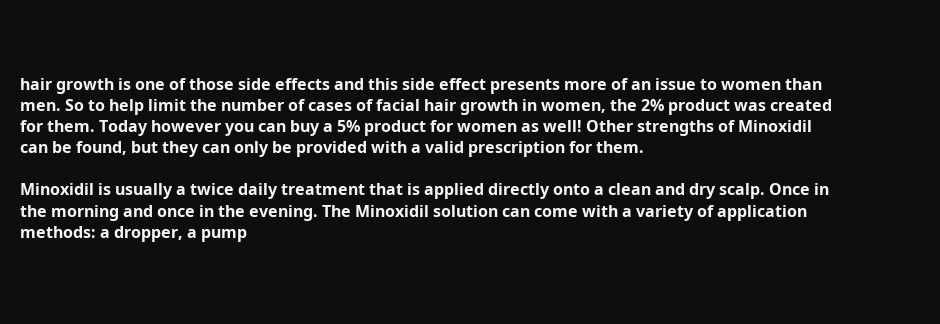hair growth is one of those side effects and this side effect presents more of an issue to women than men. So to help limit the number of cases of facial hair growth in women, the 2% product was created for them. Today however you can buy a 5% product for women as well! Other strengths of Minoxidil can be found, but they can only be provided with a valid prescription for them.

Minoxidil is usually a twice daily treatment that is applied directly onto a clean and dry scalp. Once in the morning and once in the evening. The Minoxidil solution can come with a variety of application methods: a dropper, a pump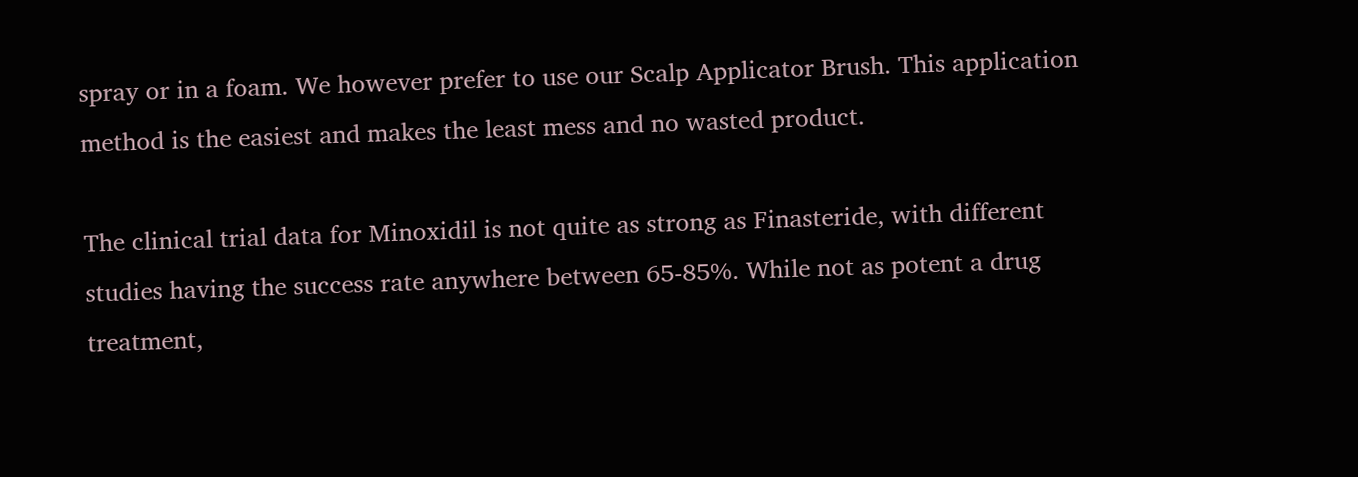spray or in a foam. We however prefer to use our Scalp Applicator Brush. This application method is the easiest and makes the least mess and no wasted product.

The clinical trial data for Minoxidil is not quite as strong as Finasteride, with different studies having the success rate anywhere between 65-85%. While not as potent a drug treatment,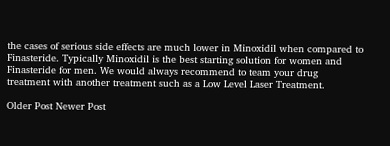the cases of serious side effects are much lower in Minoxidil when compared to Finasteride. Typically Minoxidil is the best starting solution for women and Finasteride for men. We would always recommend to team your drug treatment with another treatment such as a Low Level Laser Treatment.

Older Post Newer Post